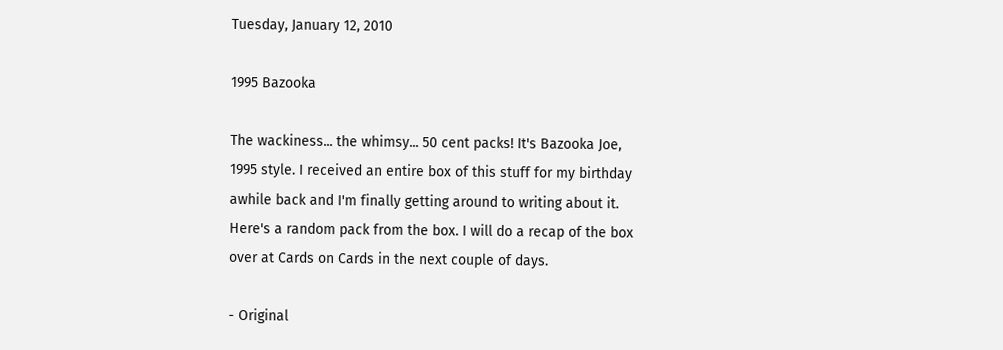Tuesday, January 12, 2010

1995 Bazooka

The wackiness... the whimsy... 50 cent packs! It's Bazooka Joe, 1995 style. I received an entire box of this stuff for my birthday awhile back and I'm finally getting around to writing about it. Here's a random pack from the box. I will do a recap of the box over at Cards on Cards in the next couple of days.

- Original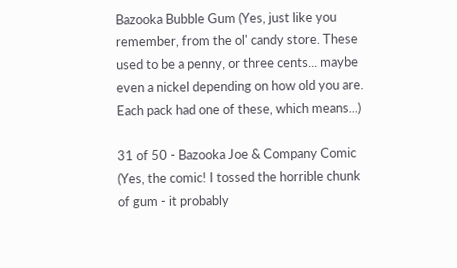Bazooka Bubble Gum (Yes, just like you remember, from the ol' candy store. These used to be a penny, or three cents... maybe even a nickel depending on how old you are. Each pack had one of these, which means...)

31 of 50 - Bazooka Joe & Company Comic (Yes, the comic! I tossed the horrible chunk of gum - it probably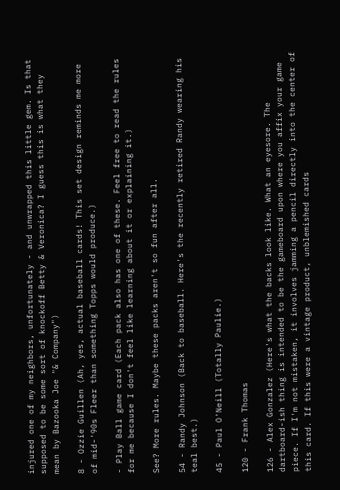injured one of my neighbors, unfortunately - and unwrapped this little gem. Is that supposed to be some sort of knockoff Betty & Veronica? I guess this is what they mean by Bazooka Joe "& Company")

8 - Ozzie Guillen (Ah, yes, actual baseball cards! This set design reminds me more of mid-'90s Fleer than something Topps would produce.)

- Play Ball game card (Each pack also has one of these. Feel free to read the rules for me because I don't feel like learning about it or explaining it.)

See? More rules. Maybe these packs aren't so fun after all.

54 - Randy Johnson (Back to baseball. Here's the recently retired Randy wearing his teal best.)

45 - Paul O'Neill (Totally Paulie.)

120 - Frank Thomas

126 - Alex Gonzalez (Here's what the backs look like. What an eyesore. The dartboard-ish thing is intended to be the gameboard upon where you affix your game piece. If I'm not mistaken, it involves jamming a pencil directly into the center of this card. If this were a vintage product, unblemished cards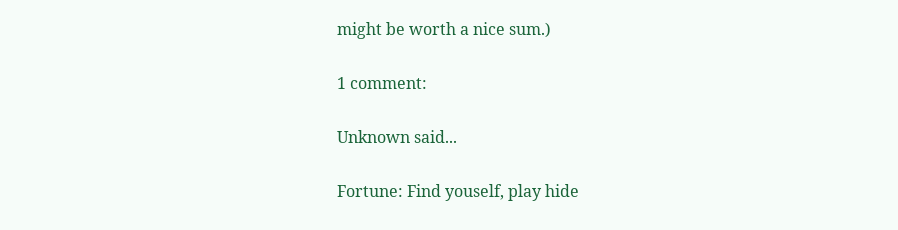might be worth a nice sum.)

1 comment:

Unknown said...

Fortune: Find youself, play hide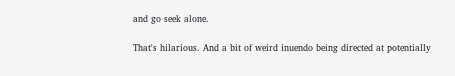and go seek alone.

That's hilarious. And a bit of weird inuendo being directed at potentially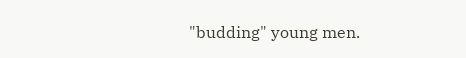"budding" young men.